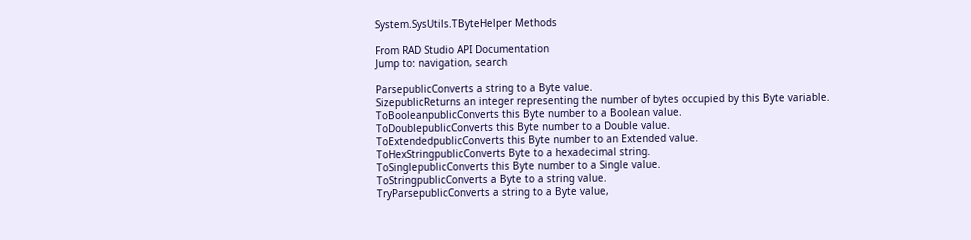System.SysUtils.TByteHelper Methods

From RAD Studio API Documentation
Jump to: navigation, search

ParsepublicConverts a string to a Byte value.
SizepublicReturns an integer representing the number of bytes occupied by this Byte variable.
ToBooleanpublicConverts this Byte number to a Boolean value.
ToDoublepublicConverts this Byte number to a Double value.
ToExtendedpublicConverts this Byte number to an Extended value.
ToHexStringpublicConverts Byte to a hexadecimal string.
ToSinglepublicConverts this Byte number to a Single value.
ToStringpublicConverts a Byte to a string value.
TryParsepublicConverts a string to a Byte value,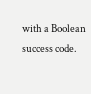with a Boolean success code.